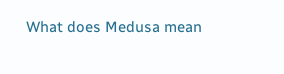What does Medusa mean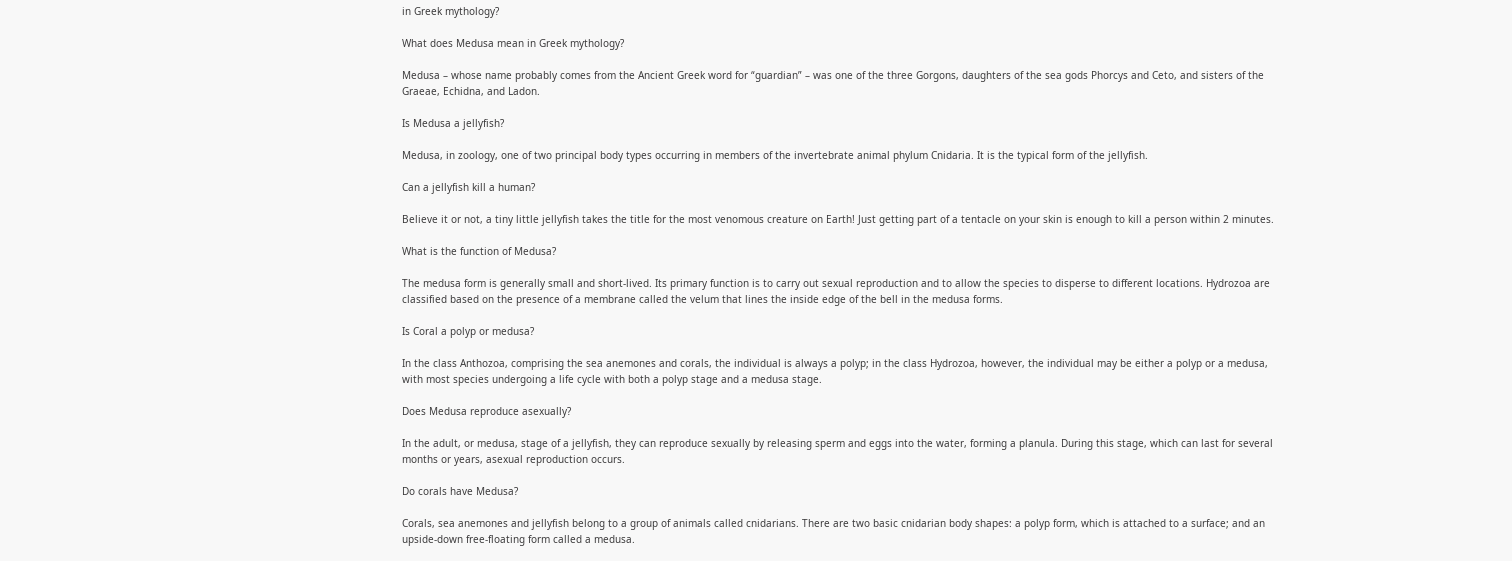in Greek mythology?

What does Medusa mean in Greek mythology?

Medusa – whose name probably comes from the Ancient Greek word for “guardian” – was one of the three Gorgons, daughters of the sea gods Phorcys and Ceto, and sisters of the Graeae, Echidna, and Ladon.

Is Medusa a jellyfish?

Medusa, in zoology, one of two principal body types occurring in members of the invertebrate animal phylum Cnidaria. It is the typical form of the jellyfish.

Can a jellyfish kill a human?

Believe it or not, a tiny little jellyfish takes the title for the most venomous creature on Earth! Just getting part of a tentacle on your skin is enough to kill a person within 2 minutes.

What is the function of Medusa?

The medusa form is generally small and short-lived. Its primary function is to carry out sexual reproduction and to allow the species to disperse to different locations. Hydrozoa are classified based on the presence of a membrane called the velum that lines the inside edge of the bell in the medusa forms.

Is Coral a polyp or medusa?

In the class Anthozoa, comprising the sea anemones and corals, the individual is always a polyp; in the class Hydrozoa, however, the individual may be either a polyp or a medusa, with most species undergoing a life cycle with both a polyp stage and a medusa stage.

Does Medusa reproduce asexually?

In the adult, or medusa, stage of a jellyfish, they can reproduce sexually by releasing sperm and eggs into the water, forming a planula. During this stage, which can last for several months or years, asexual reproduction occurs.

Do corals have Medusa?

Corals, sea anemones and jellyfish belong to a group of animals called cnidarians. There are two basic cnidarian body shapes: a polyp form, which is attached to a surface; and an upside-down free-floating form called a medusa.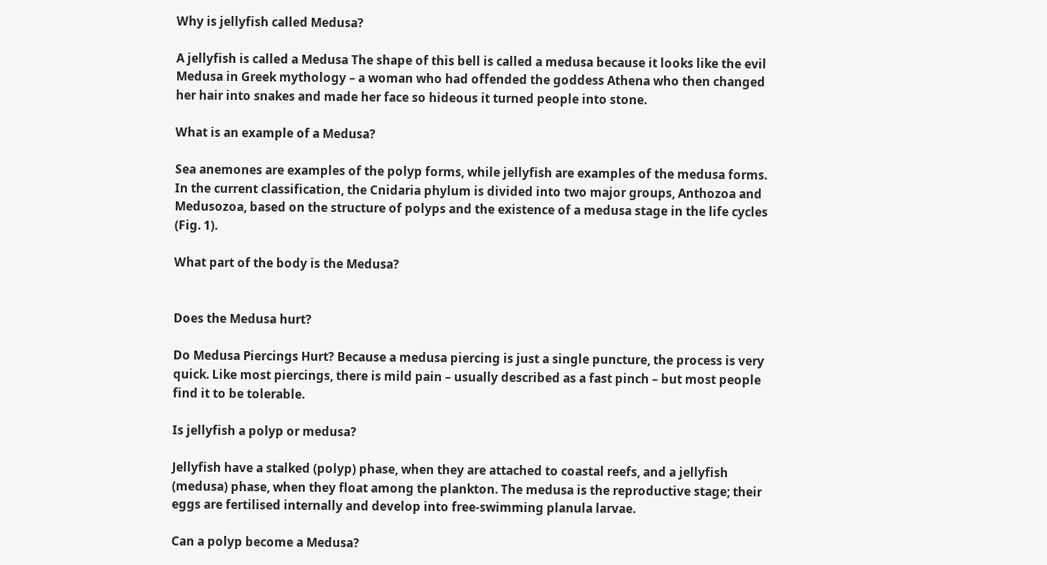Why is jellyfish called Medusa?

A jellyfish is called a Medusa The shape of this bell is called a medusa because it looks like the evil Medusa in Greek mythology – a woman who had offended the goddess Athena who then changed her hair into snakes and made her face so hideous it turned people into stone.

What is an example of a Medusa?

Sea anemones are examples of the polyp forms, while jellyfish are examples of the medusa forms. In the current classification, the Cnidaria phylum is divided into two major groups, Anthozoa and Medusozoa, based on the structure of polyps and the existence of a medusa stage in the life cycles (Fig. 1).

What part of the body is the Medusa?


Does the Medusa hurt?

Do Medusa Piercings Hurt? Because a medusa piercing is just a single puncture, the process is very quick. Like most piercings, there is mild pain – usually described as a fast pinch – but most people find it to be tolerable.

Is jellyfish a polyp or medusa?

Jellyfish have a stalked (polyp) phase, when they are attached to coastal reefs, and a jellyfish (medusa) phase, when they float among the plankton. The medusa is the reproductive stage; their eggs are fertilised internally and develop into free-swimming planula larvae.

Can a polyp become a Medusa?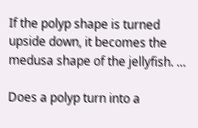If the polyp shape is turned upside down, it becomes the medusa shape of the jellyfish. …

Does a polyp turn into a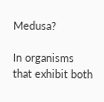Medusa?

In organisms that exhibit both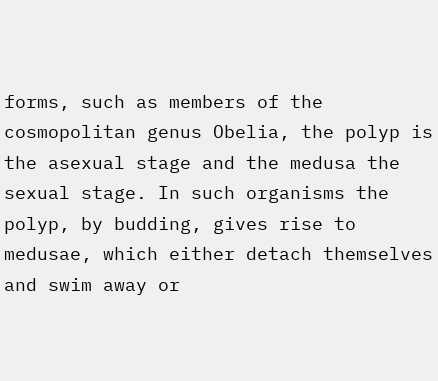forms, such as members of the cosmopolitan genus Obelia, the polyp is the asexual stage and the medusa the sexual stage. In such organisms the polyp, by budding, gives rise to medusae, which either detach themselves and swim away or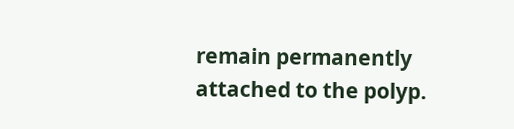remain permanently attached to the polyp.